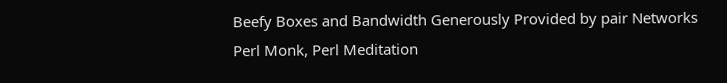Beefy Boxes and Bandwidth Generously Provided by pair Networks
Perl Monk, Perl Meditation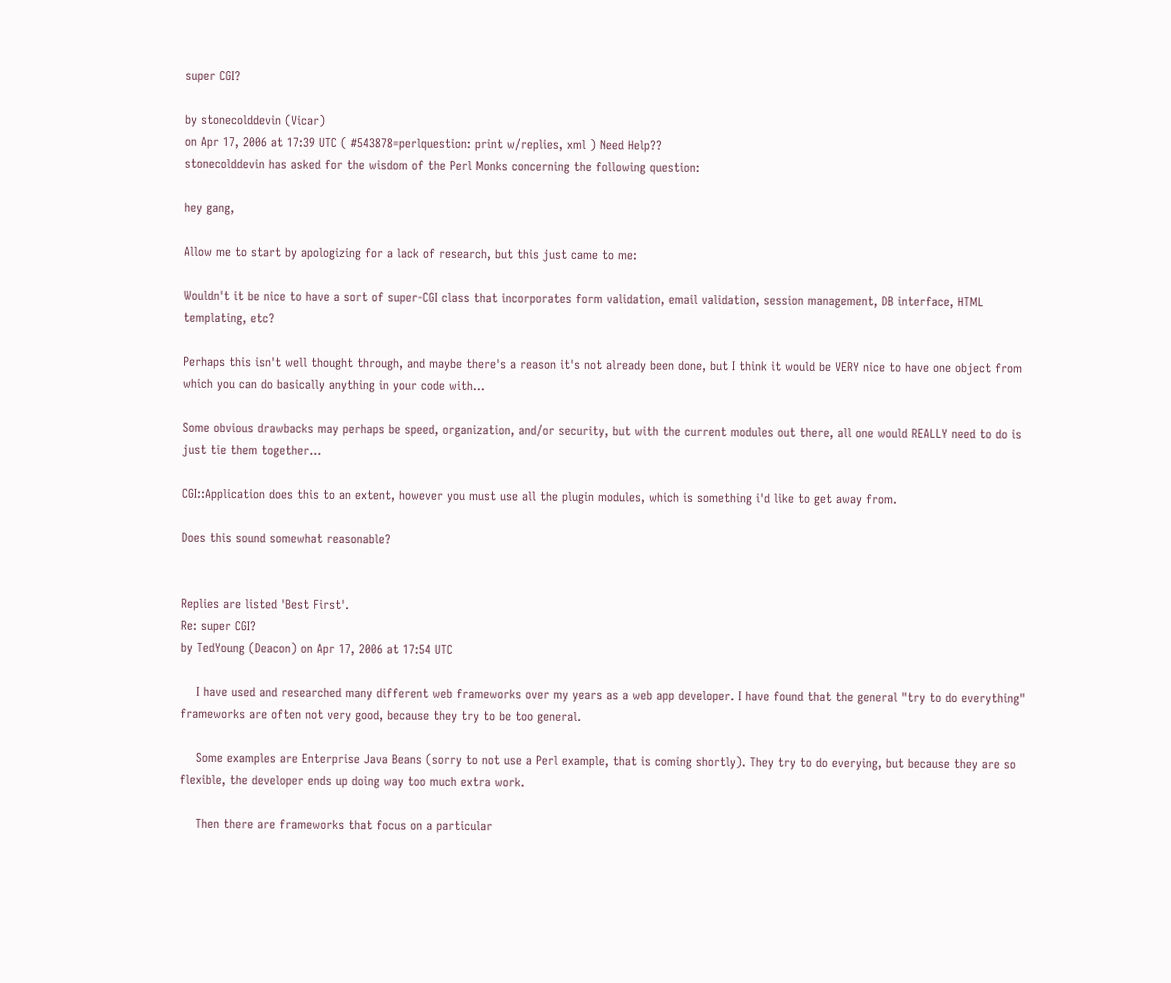super CGI?

by stonecolddevin (Vicar)
on Apr 17, 2006 at 17:39 UTC ( #543878=perlquestion: print w/replies, xml ) Need Help??
stonecolddevin has asked for the wisdom of the Perl Monks concerning the following question:

hey gang,

Allow me to start by apologizing for a lack of research, but this just came to me:

Wouldn't it be nice to have a sort of super-CGI class that incorporates form validation, email validation, session management, DB interface, HTML templating, etc?

Perhaps this isn't well thought through, and maybe there's a reason it's not already been done, but I think it would be VERY nice to have one object from which you can do basically anything in your code with...

Some obvious drawbacks may perhaps be speed, organization, and/or security, but with the current modules out there, all one would REALLY need to do is just tie them together...

CGI::Application does this to an extent, however you must use all the plugin modules, which is something i'd like to get away from.

Does this sound somewhat reasonable?


Replies are listed 'Best First'.
Re: super CGI?
by TedYoung (Deacon) on Apr 17, 2006 at 17:54 UTC

    I have used and researched many different web frameworks over my years as a web app developer. I have found that the general "try to do everything" frameworks are often not very good, because they try to be too general.

    Some examples are Enterprise Java Beans (sorry to not use a Perl example, that is coming shortly). They try to do everying, but because they are so flexible, the developer ends up doing way too much extra work.

    Then there are frameworks that focus on a particular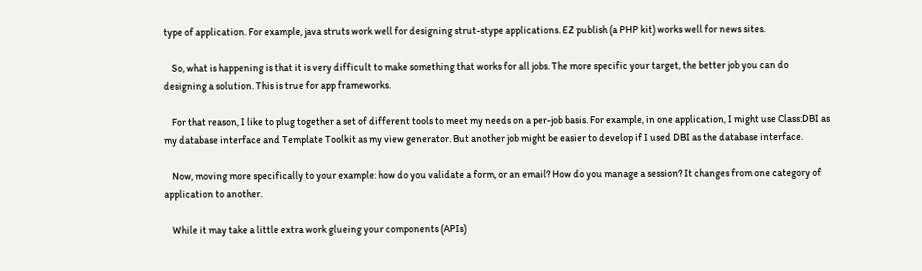type of application. For example, java struts work well for designing strut-stype applications. EZ publish (a PHP kit) works well for news sites.

    So, what is happening is that it is very difficult to make something that works for all jobs. The more specific your target, the better job you can do designing a solution. This is true for app frameworks.

    For that reason, I like to plug together a set of different tools to meet my needs on a per-job basis. For example, in one application, I might use Class:DBI as my database interface and Template Toolkit as my view generator. But another job might be easier to develop if I used DBI as the database interface.

    Now, moving more specifically to your example: how do you validate a form, or an email? How do you manage a session? It changes from one category of application to another.

    While it may take a little extra work glueing your components (APIs)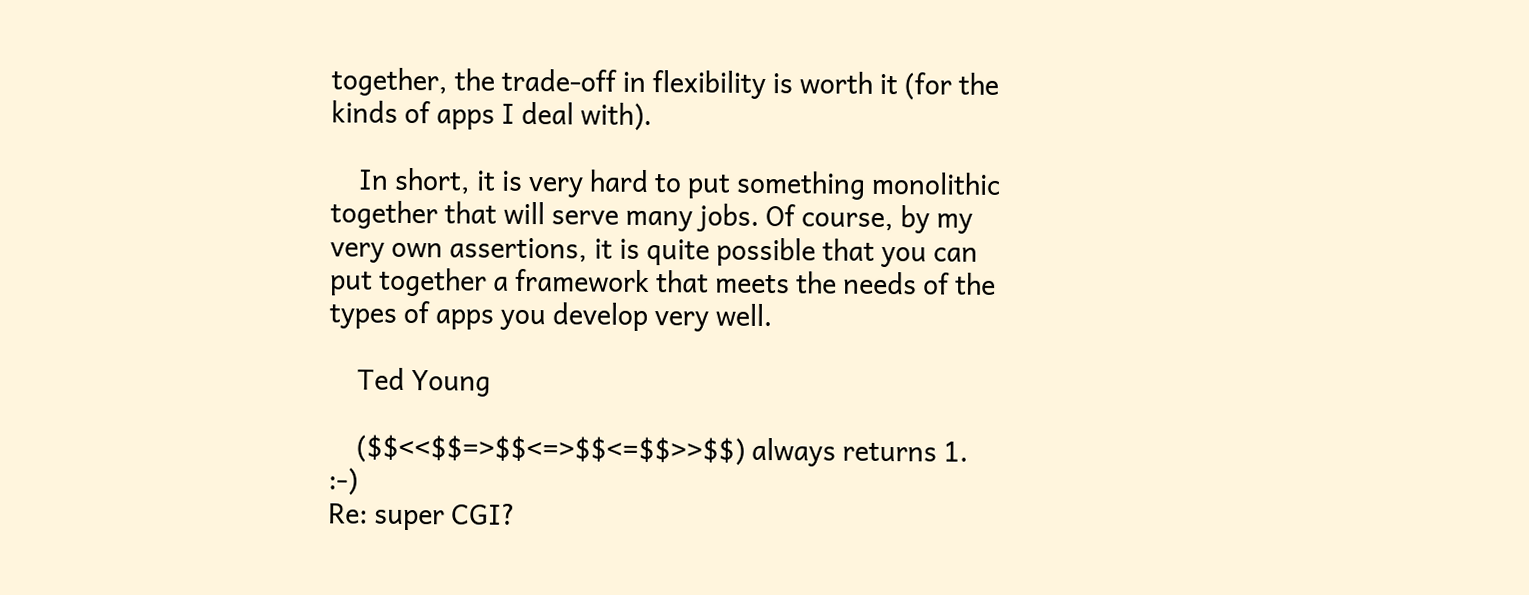together, the trade-off in flexibility is worth it (for the kinds of apps I deal with).

    In short, it is very hard to put something monolithic together that will serve many jobs. Of course, by my very own assertions, it is quite possible that you can put together a framework that meets the needs of the types of apps you develop very well.

    Ted Young

    ($$<<$$=>$$<=>$$<=$$>>$$) always returns 1. :-)
Re: super CGI?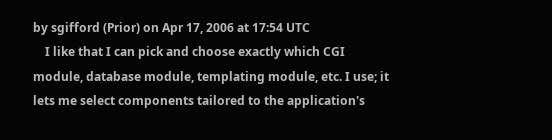by sgifford (Prior) on Apr 17, 2006 at 17:54 UTC
    I like that I can pick and choose exactly which CGI module, database module, templating module, etc. I use; it lets me select components tailored to the application's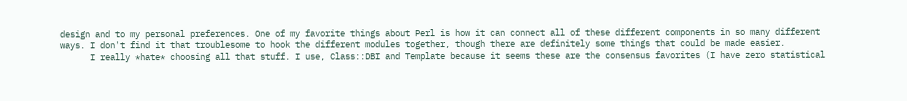design and to my personal preferences. One of my favorite things about Perl is how it can connect all of these different components in so many different ways. I don't find it that troublesome to hook the different modules together, though there are definitely some things that could be made easier.
      I really *hate* choosing all that stuff. I use, Class::DBI and Template because it seems these are the consensus favorites (I have zero statistical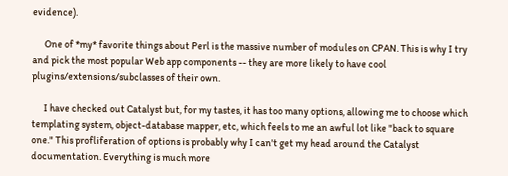evidence).

      One of *my* favorite things about Perl is the massive number of modules on CPAN. This is why I try and pick the most popular Web app components -- they are more likely to have cool plugins/extensions/subclasses of their own.

      I have checked out Catalyst but, for my tastes, it has too many options, allowing me to choose which templating system, object-database mapper, etc, which feels to me an awful lot like "back to square one." This profliferation of options is probably why I can't get my head around the Catalyst documentation. Everything is much more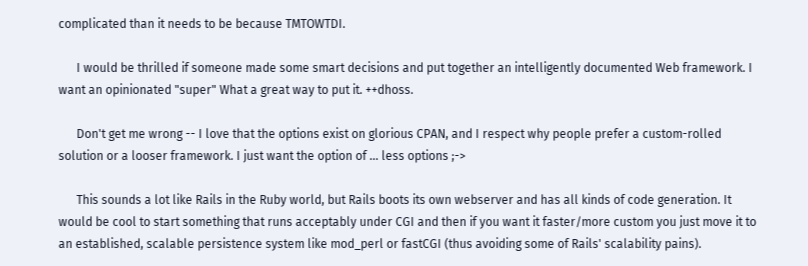complicated than it needs to be because TMTOWTDI.

      I would be thrilled if someone made some smart decisions and put together an intelligently documented Web framework. I want an opinionated "super" What a great way to put it. ++dhoss.

      Don't get me wrong -- I love that the options exist on glorious CPAN, and I respect why people prefer a custom-rolled solution or a looser framework. I just want the option of ... less options ;->

      This sounds a lot like Rails in the Ruby world, but Rails boots its own webserver and has all kinds of code generation. It would be cool to start something that runs acceptably under CGI and then if you want it faster/more custom you just move it to an established, scalable persistence system like mod_perl or fastCGI (thus avoiding some of Rails' scalability pains).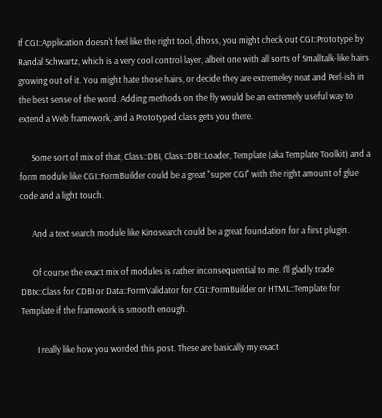If CGI::Application doesn't feel like the right tool, dhoss, you might check out CGI::Prototype by Randal Schwartz, which is a very cool control layer, albeit one with all sorts of Smalltalk-like hairs growing out of it. You might hate those hairs, or decide they are extremeley neat and Perl-ish in the best sense of the word. Adding methods on the fly would be an extremely useful way to extend a Web framework, and a Prototyped class gets you there.

      Some sort of mix of that, Class::DBI, Class::DBI::Loader, Template (aka Template Toolkit) and a form module like CGI::FormBuilder could be a great "super CGI" with the right amount of glue code and a light touch.

      And a text search module like Kinosearch could be a great foundation for a first plugin.

      Of course the exact mix of modules is rather inconsequential to me. I'll gladly trade DBIx::Class for CDBI or Data::FormValidator for CGI::FormBuilder or HTML::Template for Template if the framework is smooth enough.

        I really like how you worded this post. These are basically my exact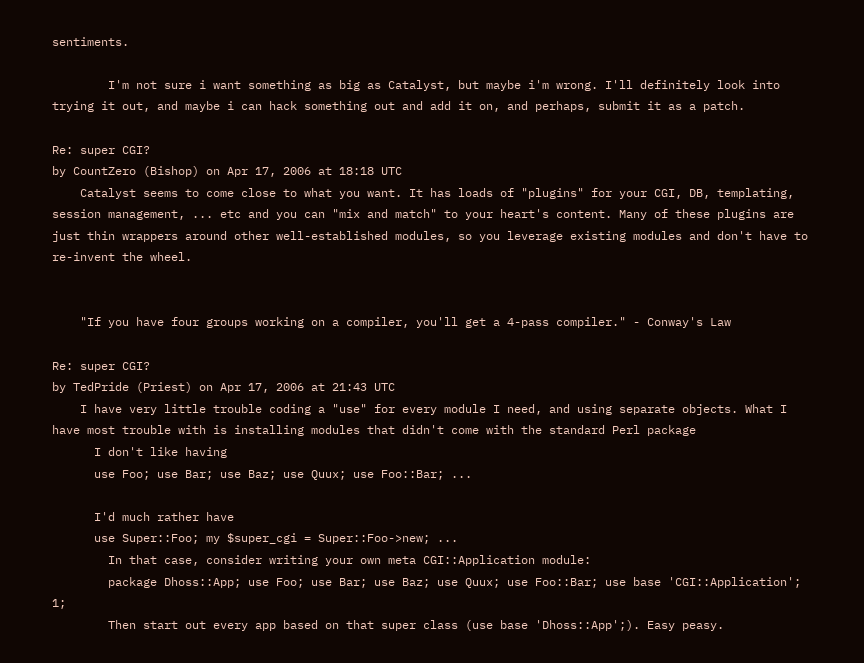sentiments.

        I'm not sure i want something as big as Catalyst, but maybe i'm wrong. I'll definitely look into trying it out, and maybe i can hack something out and add it on, and perhaps, submit it as a patch.

Re: super CGI?
by CountZero (Bishop) on Apr 17, 2006 at 18:18 UTC
    Catalyst seems to come close to what you want. It has loads of "plugins" for your CGI, DB, templating, session management, ... etc and you can "mix and match" to your heart's content. Many of these plugins are just thin wrappers around other well-established modules, so you leverage existing modules and don't have to re-invent the wheel.


    "If you have four groups working on a compiler, you'll get a 4-pass compiler." - Conway's Law

Re: super CGI?
by TedPride (Priest) on Apr 17, 2006 at 21:43 UTC
    I have very little trouble coding a "use" for every module I need, and using separate objects. What I have most trouble with is installing modules that didn't come with the standard Perl package
      I don't like having
      use Foo; use Bar; use Baz; use Quux; use Foo::Bar; ...

      I'd much rather have
      use Super::Foo; my $super_cgi = Super::Foo->new; ...
        In that case, consider writing your own meta CGI::Application module:
        package Dhoss::App; use Foo; use Bar; use Baz; use Quux; use Foo::Bar; use base 'CGI::Application'; 1;
        Then start out every app based on that super class (use base 'Dhoss::App';). Easy peasy.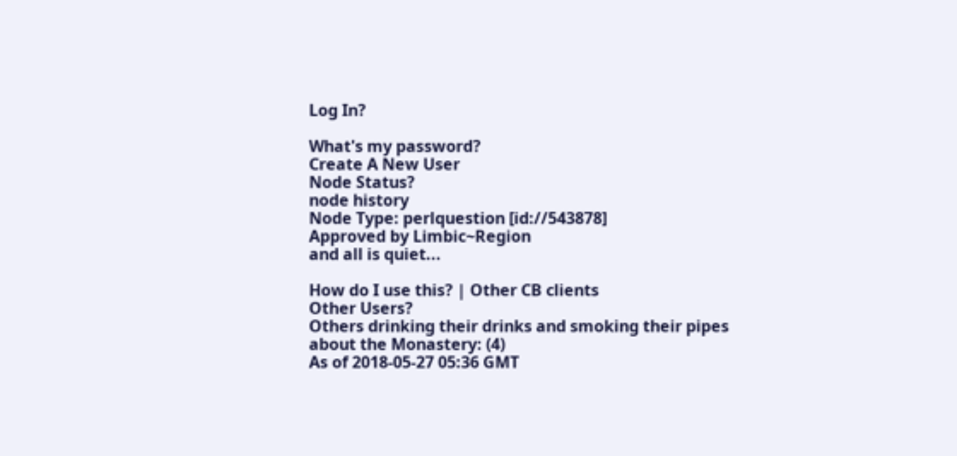Log In?

What's my password?
Create A New User
Node Status?
node history
Node Type: perlquestion [id://543878]
Approved by Limbic~Region
and all is quiet...

How do I use this? | Other CB clients
Other Users?
Others drinking their drinks and smoking their pipes about the Monastery: (4)
As of 2018-05-27 05:36 GMT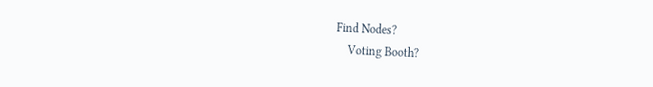Find Nodes?
    Voting Booth?